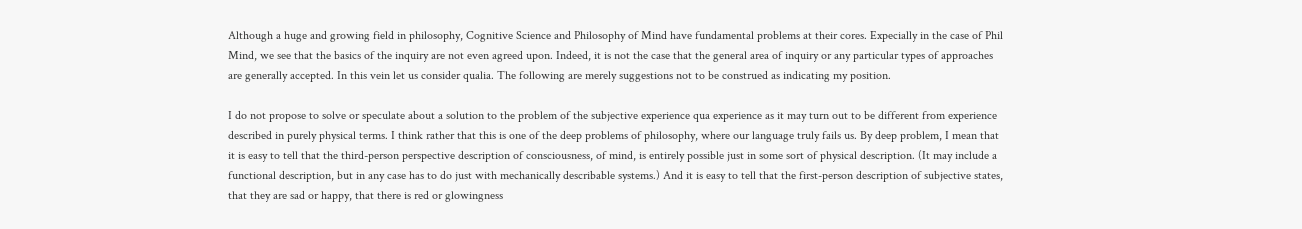Although a huge and growing field in philosophy, Cognitive Science and Philosophy of Mind have fundamental problems at their cores. Expecially in the case of Phil Mind, we see that the basics of the inquiry are not even agreed upon. Indeed, it is not the case that the general area of inquiry or any particular types of approaches are generally accepted. In this vein let us consider qualia. The following are merely suggestions not to be construed as indicating my position.

I do not propose to solve or speculate about a solution to the problem of the subjective experience qua experience as it may turn out to be different from experience described in purely physical terms. I think rather that this is one of the deep problems of philosophy, where our language truly fails us. By deep problem, I mean that it is easy to tell that the third-person perspective description of consciousness, of mind, is entirely possible just in some sort of physical description. (It may include a functional description, but in any case has to do just with mechanically describable systems.) And it is easy to tell that the first-person description of subjective states, that they are sad or happy, that there is red or glowingness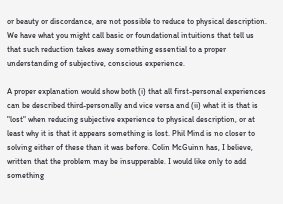or beauty or discordance, are not possible to reduce to physical description. We have what you might call basic or foundational intuitions that tell us that such reduction takes away something essential to a proper understanding of subjective, conscious experience.

A proper explanation would show both (i) that all first-personal experiences can be described third-personally and vice versa and (ii) what it is that is "lost" when reducing subjective experience to physical description, or at least why it is that it appears something is lost. Phil Mind is no closer to solving either of these than it was before. Colin McGuinn has, I believe, written that the problem may be insupperable. I would like only to add something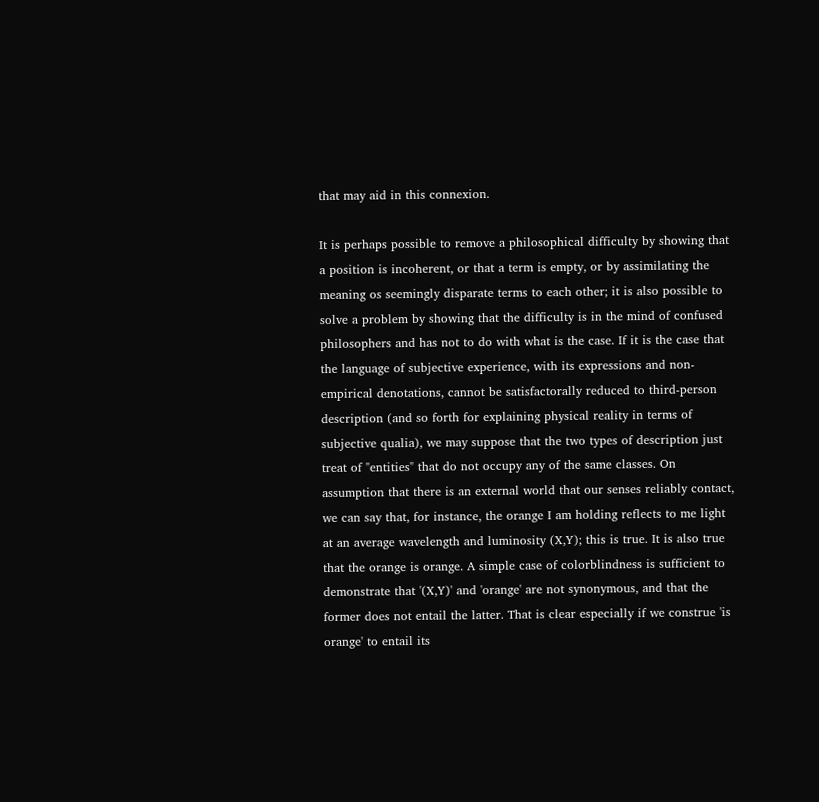that may aid in this connexion.

It is perhaps possible to remove a philosophical difficulty by showing that a position is incoherent, or that a term is empty, or by assimilating the meaning os seemingly disparate terms to each other; it is also possible to solve a problem by showing that the difficulty is in the mind of confused philosophers and has not to do with what is the case. If it is the case that the language of subjective experience, with its expressions and non-empirical denotations, cannot be satisfactorally reduced to third-person description (and so forth for explaining physical reality in terms of subjective qualia), we may suppose that the two types of description just treat of "entities" that do not occupy any of the same classes. On assumption that there is an external world that our senses reliably contact, we can say that, for instance, the orange I am holding reflects to me light at an average wavelength and luminosity (X,Y); this is true. It is also true that the orange is orange. A simple case of colorblindness is sufficient to demonstrate that '(X,Y)' and 'orange' are not synonymous, and that the former does not entail the latter. That is clear especially if we construe 'is orange' to entail its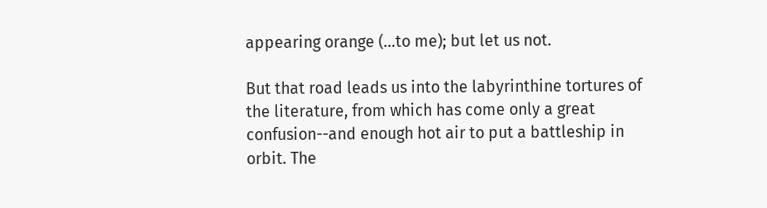appearing orange (...to me); but let us not.

But that road leads us into the labyrinthine tortures of the literature, from which has come only a great confusion--and enough hot air to put a battleship in orbit. The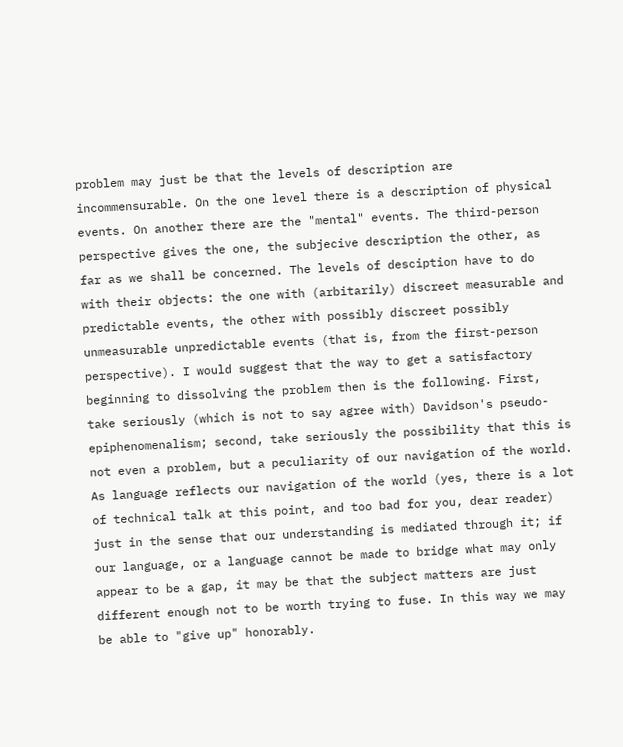problem may just be that the levels of description are incommensurable. On the one level there is a description of physical events. On another there are the "mental" events. The third-person perspective gives the one, the subjecive description the other, as far as we shall be concerned. The levels of desciption have to do with their objects: the one with (arbitarily) discreet measurable and predictable events, the other with possibly discreet possibly unmeasurable unpredictable events (that is, from the first-person perspective). I would suggest that the way to get a satisfactory beginning to dissolving the problem then is the following. First, take seriously (which is not to say agree with) Davidson's pseudo-epiphenomenalism; second, take seriously the possibility that this is not even a problem, but a peculiarity of our navigation of the world. As language reflects our navigation of the world (yes, there is a lot of technical talk at this point, and too bad for you, dear reader) just in the sense that our understanding is mediated through it; if our language, or a language cannot be made to bridge what may only appear to be a gap, it may be that the subject matters are just different enough not to be worth trying to fuse. In this way we may be able to "give up" honorably.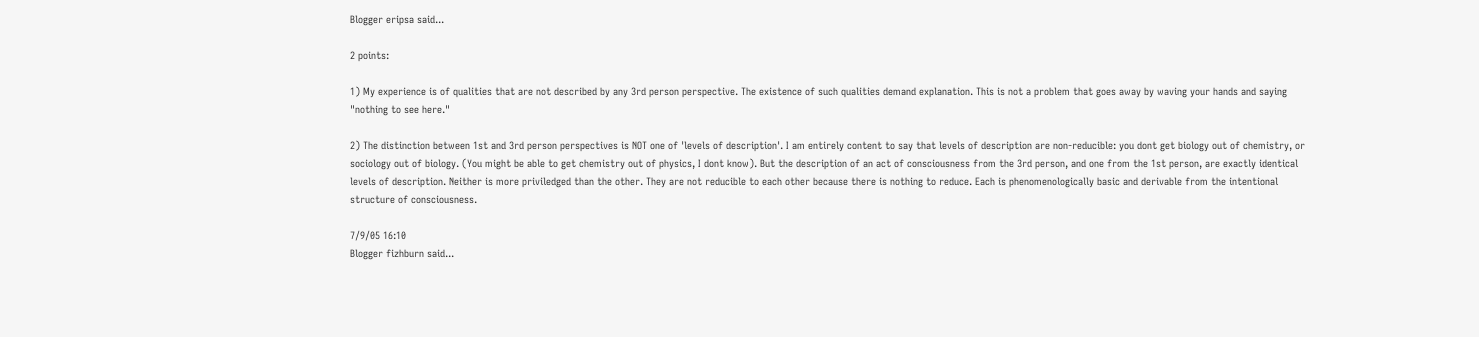Blogger eripsa said...

2 points:

1) My experience is of qualities that are not described by any 3rd person perspective. The existence of such qualities demand explanation. This is not a problem that goes away by waving your hands and saying "nothing to see here."

2) The distinction between 1st and 3rd person perspectives is NOT one of 'levels of description'. I am entirely content to say that levels of description are non-reducible: you dont get biology out of chemistry, or sociology out of biology. (You might be able to get chemistry out of physics, I dont know). But the description of an act of consciousness from the 3rd person, and one from the 1st person, are exactly identical levels of description. Neither is more priviledged than the other. They are not reducible to each other because there is nothing to reduce. Each is phenomenologically basic and derivable from the intentional structure of consciousness.

7/9/05 16:10
Blogger fizhburn said...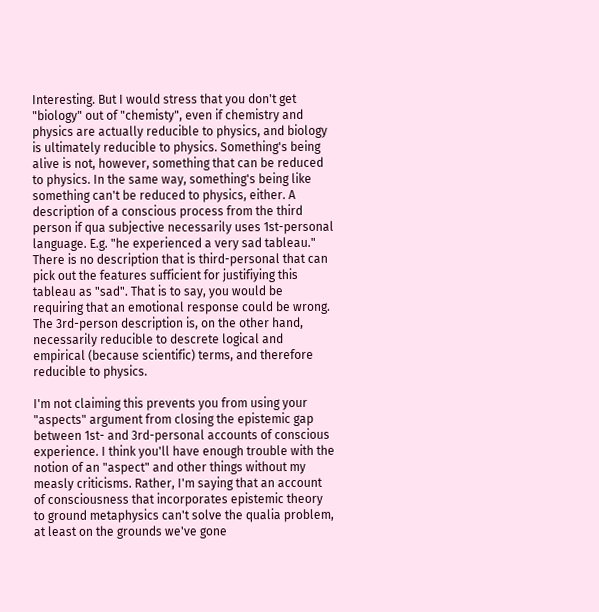Interesting. But I would stress that you don't get "biology" out of "chemisty", even if chemistry and physics are actually reducible to physics, and biology is ultimately reducible to physics. Something's being alive is not, however, something that can be reduced to physics. In the same way, something's being like something can't be reduced to physics, either. A description of a conscious process from the third person if qua subjective necessarily uses 1st-personal language. E.g. "he experienced a very sad tableau." There is no description that is third-personal that can pick out the features sufficient for justifiying this tableau as "sad". That is to say, you would be requiring that an emotional response could be wrong. The 3rd-person description is, on the other hand, necessarily reducible to descrete logical and empirical (because scientific) terms, and therefore reducible to physics.

I'm not claiming this prevents you from using your "aspects" argument from closing the epistemic gap between 1st- and 3rd-personal accounts of conscious experience. I think you'll have enough trouble with the notion of an "aspect" and other things without my measly criticisms. Rather, I'm saying that an account of consciousness that incorporates epistemic theory to ground metaphysics can't solve the qualia problem, at least on the grounds we've gone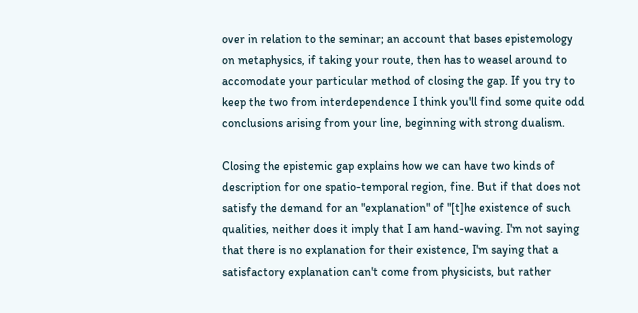over in relation to the seminar; an account that bases epistemology on metaphysics, if taking your route, then has to weasel around to accomodate your particular method of closing the gap. If you try to keep the two from interdependence I think you'll find some quite odd conclusions arising from your line, beginning with strong dualism.

Closing the epistemic gap explains how we can have two kinds of description for one spatio-temporal region, fine. But if that does not satisfy the demand for an "explanation" of "[t]he existence of such qualities, neither does it imply that I am hand-waving. I'm not saying that there is no explanation for their existence, I'm saying that a satisfactory explanation can't come from physicists, but rather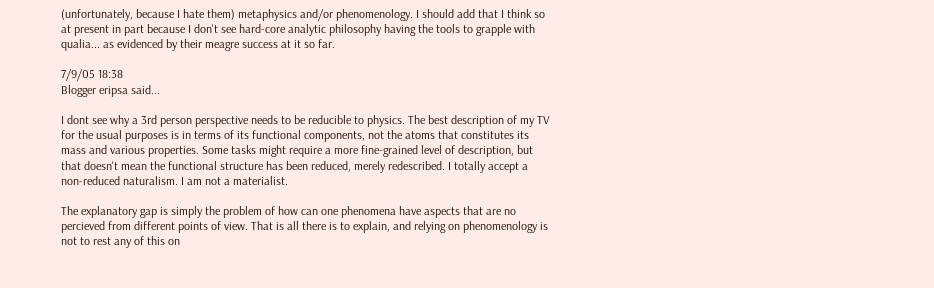(unfortunately, because I hate them) metaphysics and/or phenomenology. I should add that I think so at present in part because I don't see hard-core analytic philosophy having the tools to grapple with qualia... as evidenced by their meagre success at it so far.

7/9/05 18:38
Blogger eripsa said...

I dont see why a 3rd person perspective needs to be reducible to physics. The best description of my TV for the usual purposes is in terms of its functional components, not the atoms that constitutes its mass and various properties. Some tasks might require a more fine-grained level of description, but that doesn't mean the functional structure has been reduced, merely redescribed. I totally accept a non-reduced naturalism. I am not a materialist.

The explanatory gap is simply the problem of how can one phenomena have aspects that are no percieved from different points of view. That is all there is to explain, and relying on phenomenology is not to rest any of this on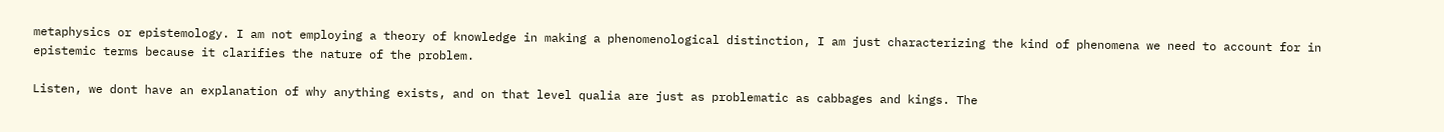metaphysics or epistemology. I am not employing a theory of knowledge in making a phenomenological distinction, I am just characterizing the kind of phenomena we need to account for in epistemic terms because it clarifies the nature of the problem.

Listen, we dont have an explanation of why anything exists, and on that level qualia are just as problematic as cabbages and kings. The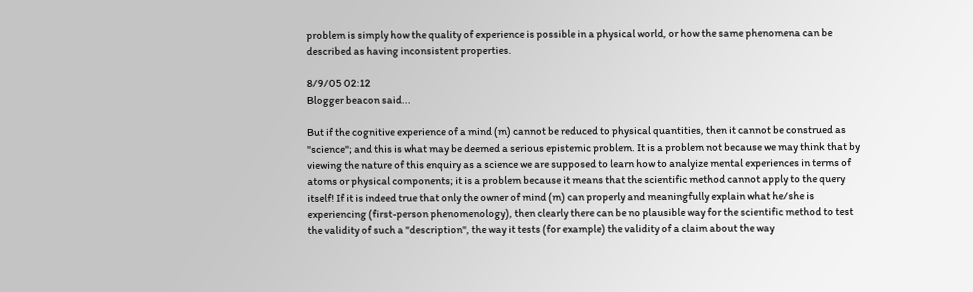problem is simply how the quality of experience is possible in a physical world, or how the same phenomena can be described as having inconsistent properties.

8/9/05 02:12
Blogger beacon said...

But if the cognitive experience of a mind (m) cannot be reduced to physical quantities, then it cannot be construed as "science"; and this is what may be deemed a serious epistemic problem. It is a problem not because we may think that by viewing the nature of this enquiry as a science we are supposed to learn how to analyize mental experiences in terms of atoms or physical components; it is a problem because it means that the scientific method cannot apply to the query itself! If it is indeed true that only the owner of mind (m) can properly and meaningfully explain what he/she is experiencing (first-person phenomenology), then clearly there can be no plausible way for the scientific method to test the validity of such a "description", the way it tests (for example) the validity of a claim about the way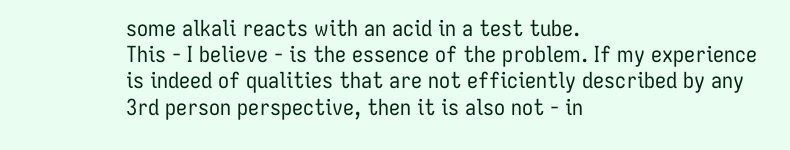some alkali reacts with an acid in a test tube.
This - I believe - is the essence of the problem. If my experience is indeed of qualities that are not efficiently described by any 3rd person perspective, then it is also not - in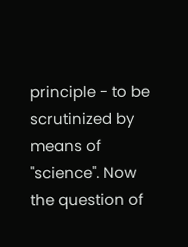principle - to be scrutinized by means of "science". Now the question of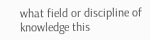what field or discipline of knowledge this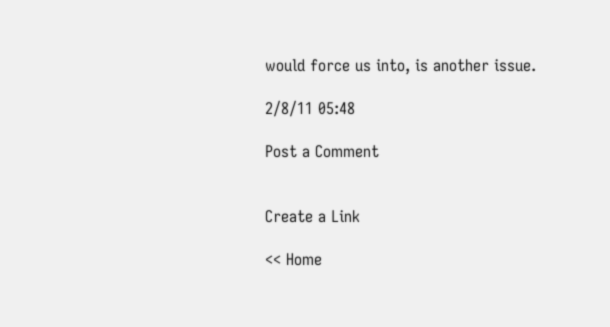would force us into, is another issue.

2/8/11 05:48

Post a Comment


Create a Link

<< Home